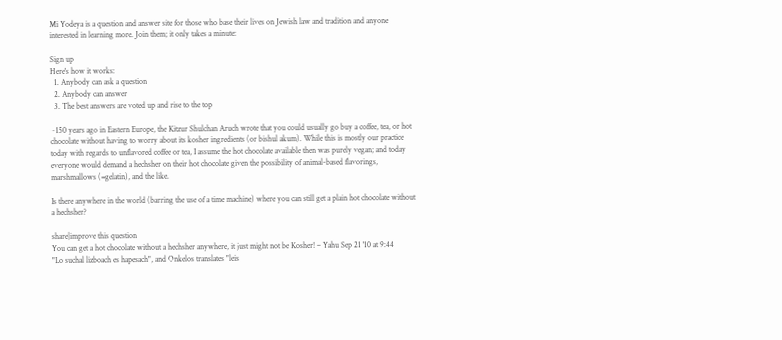Mi Yodeya is a question and answer site for those who base their lives on Jewish law and tradition and anyone interested in learning more. Join them; it only takes a minute:

Sign up
Here's how it works:
  1. Anybody can ask a question
  2. Anybody can answer
  3. The best answers are voted up and rise to the top

~150 years ago in Eastern Europe, the Kitzur Shulchan Aruch wrote that you could usually go buy a coffee, tea, or hot chocolate without having to worry about its kosher ingredients (or bishul akum). While this is mostly our practice today with regards to unflavored coffee or tea, I assume the hot chocolate available then was purely vegan; and today everyone would demand a hechsher on their hot chocolate given the possibility of animal-based flavorings, marshmallows (=gelatin), and the like.

Is there anywhere in the world (barring the use of a time machine) where you can still get a plain hot chocolate without a hechsher?

share|improve this question
You can get a hot chocolate without a hechsher anywhere, it just might not be Kosher! – Yahu Sep 21 '10 at 9:44
"Lo suchal lizboach es hapesach", and Onkelos translates "leis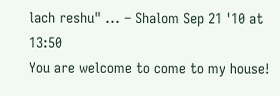lach reshu" ... – Shalom Sep 21 '10 at 13:50
You are welcome to come to my house!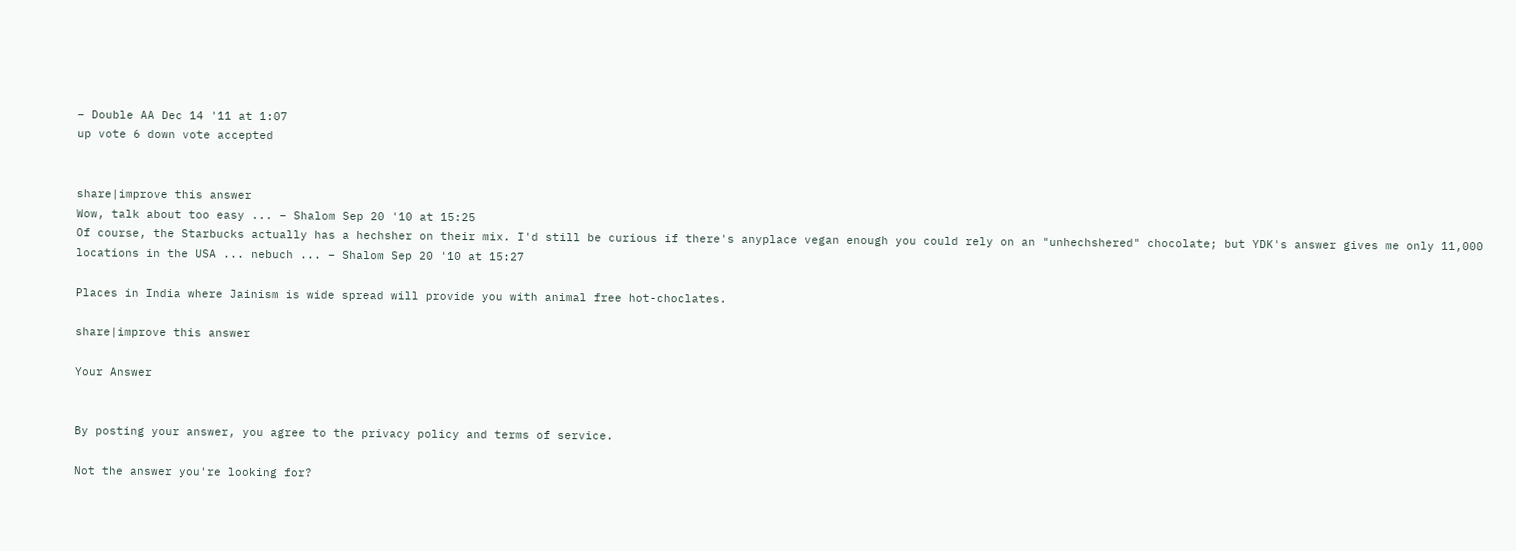– Double AA Dec 14 '11 at 1:07
up vote 6 down vote accepted


share|improve this answer
Wow, talk about too easy ... – Shalom Sep 20 '10 at 15:25
Of course, the Starbucks actually has a hechsher on their mix. I'd still be curious if there's anyplace vegan enough you could rely on an "unhechshered" chocolate; but YDK's answer gives me only 11,000 locations in the USA ... nebuch ... – Shalom Sep 20 '10 at 15:27

Places in India where Jainism is wide spread will provide you with animal free hot-choclates.

share|improve this answer

Your Answer


By posting your answer, you agree to the privacy policy and terms of service.

Not the answer you're looking for?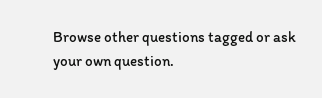Browse other questions tagged or ask your own question.